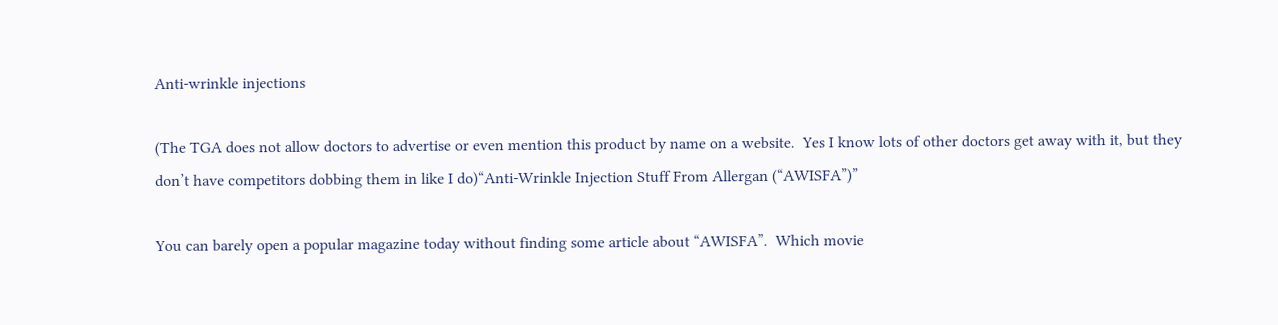Anti-wrinkle injections

(The TGA does not allow doctors to advertise or even mention this product by name on a website.  Yes I know lots of other doctors get away with it, but they don’t have competitors dobbing them in like I do)“Anti-Wrinkle Injection Stuff From Allergan (“AWISFA”)”

You can barely open a popular magazine today without finding some article about “AWISFA”.  Which movie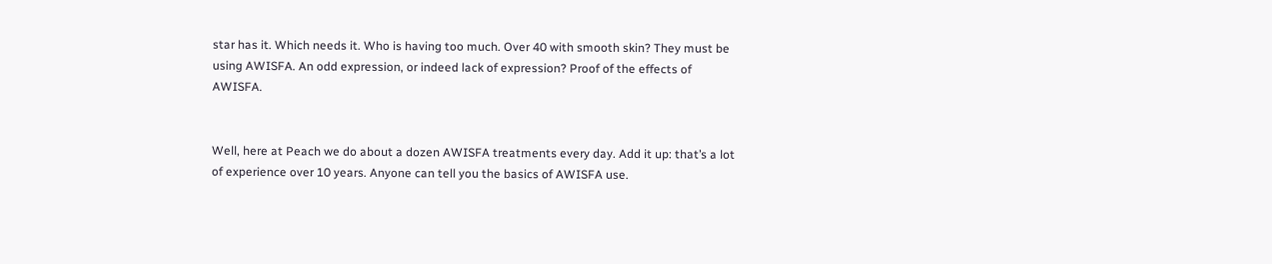star has it. Which needs it. Who is having too much. Over 40 with smooth skin? They must be using AWISFA. An odd expression, or indeed lack of expression? Proof of the effects of AWISFA.


Well, here at Peach we do about a dozen AWISFA treatments every day. Add it up: that’s a lot of experience over 10 years. Anyone can tell you the basics of AWISFA use.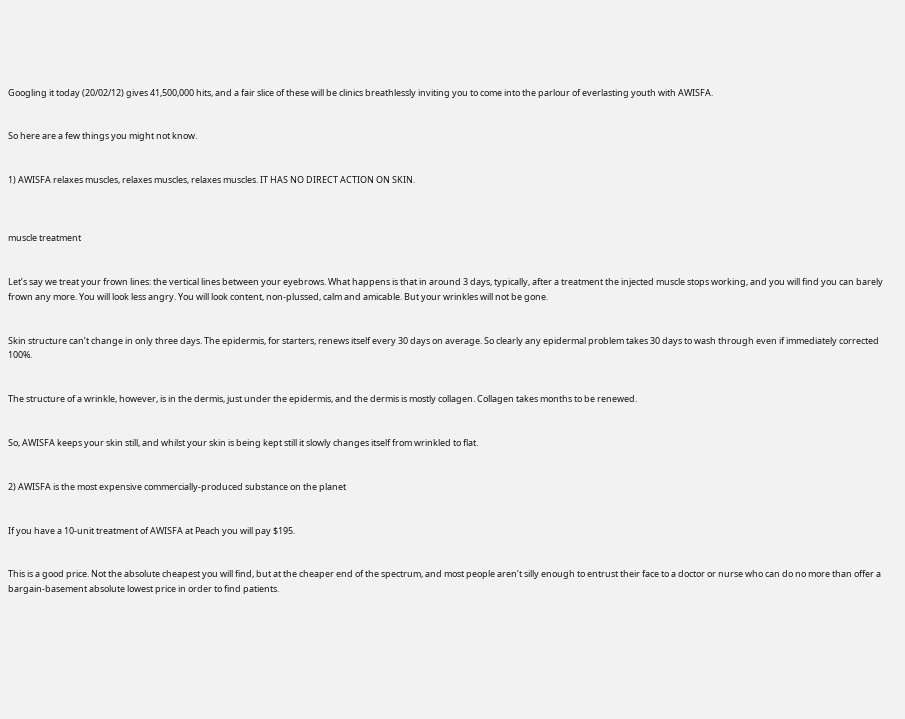Googling it today (20/02/12) gives 41,500,000 hits, and a fair slice of these will be clinics breathlessly inviting you to come into the parlour of everlasting youth with AWISFA.


So here are a few things you might not know.


1) AWISFA relaxes muscles, relaxes muscles, relaxes muscles. IT HAS NO DIRECT ACTION ON SKIN.



muscle treatment


Let’s say we treat your frown lines: the vertical lines between your eyebrows. What happens is that in around 3 days, typically, after a treatment the injected muscle stops working, and you will find you can barely frown any more. You will look less angry. You will look content, non-plussed, calm and amicable. But your wrinkles will not be gone.


Skin structure can’t change in only three days. The epidermis, for starters, renews itself every 30 days on average. So clearly any epidermal problem takes 30 days to wash through even if immediately corrected 100%.


The structure of a wrinkle, however, is in the dermis, just under the epidermis, and the dermis is mostly collagen. Collagen takes months to be renewed.


So, AWISFA keeps your skin still, and whilst your skin is being kept still it slowly changes itself from wrinkled to flat.


2) AWISFA is the most expensive commercially-produced substance on the planet


If you have a 10-unit treatment of AWISFA at Peach you will pay $195.


This is a good price. Not the absolute cheapest you will find, but at the cheaper end of the spectrum, and most people aren’t silly enough to entrust their face to a doctor or nurse who can do no more than offer a bargain-basement absolute lowest price in order to find patients.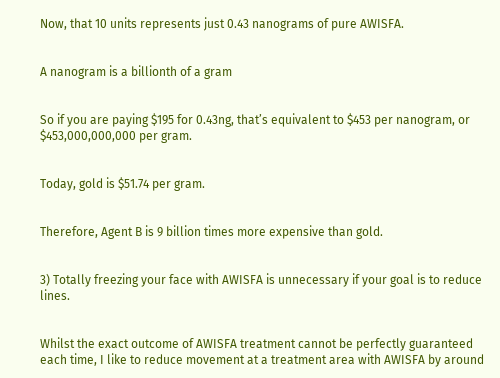Now, that 10 units represents just 0.43 nanograms of pure AWISFA.


A nanogram is a billionth of a gram


So if you are paying $195 for 0.43ng, that’s equivalent to $453 per nanogram, or $453,000,000,000 per gram.


Today, gold is $51.74 per gram.


Therefore, Agent B is 9 billion times more expensive than gold.


3) Totally freezing your face with AWISFA is unnecessary if your goal is to reduce lines.


Whilst the exact outcome of AWISFA treatment cannot be perfectly guaranteed each time, I like to reduce movement at a treatment area with AWISFA by around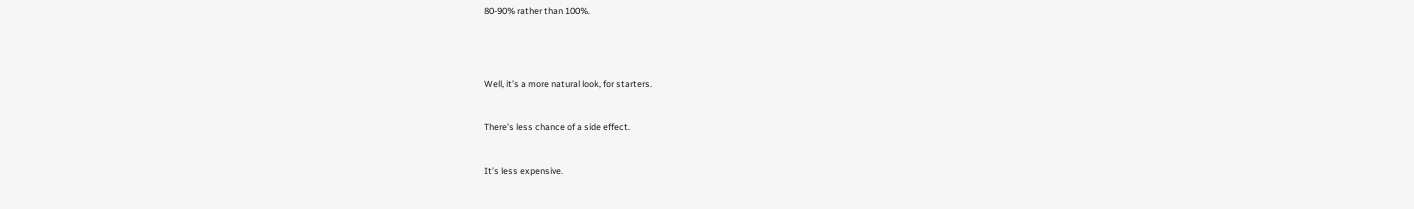80-90% rather than 100%.




Well, it’s a more natural look, for starters.


There’s less chance of a side effect.


It’s less expensive.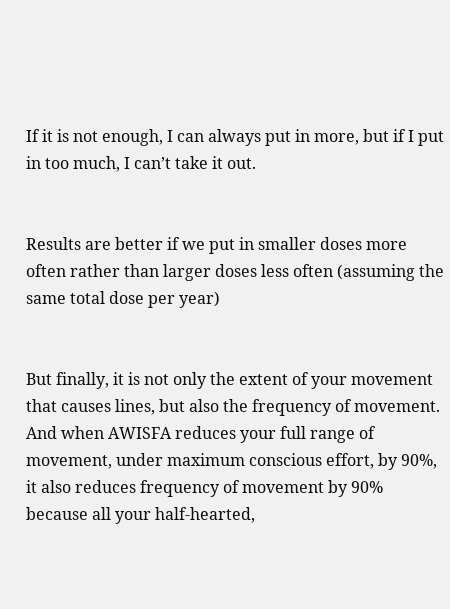If it is not enough, I can always put in more, but if I put in too much, I can’t take it out.


Results are better if we put in smaller doses more often rather than larger doses less often (assuming the same total dose per year)


But finally, it is not only the extent of your movement that causes lines, but also the frequency of movement.  And when AWISFA reduces your full range of movement, under maximum conscious effort, by 90%, it also reduces frequency of movement by 90% because all your half-hearted,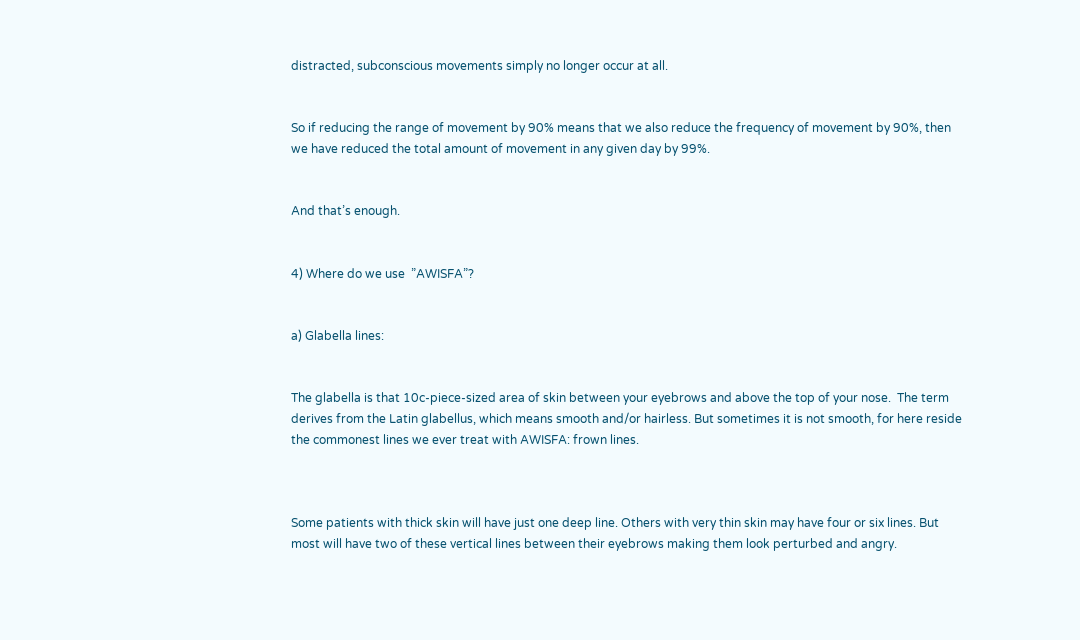distracted, subconscious movements simply no longer occur at all.


So if reducing the range of movement by 90% means that we also reduce the frequency of movement by 90%, then we have reduced the total amount of movement in any given day by 99%.


And that’s enough.


4) Where do we use  ”AWISFA”?


a) Glabella lines:


The glabella is that 10c-piece-sized area of skin between your eyebrows and above the top of your nose.  The term derives from the Latin glabellus, which means smooth and/or hairless. But sometimes it is not smooth, for here reside the commonest lines we ever treat with AWISFA: frown lines.



Some patients with thick skin will have just one deep line. Others with very thin skin may have four or six lines. But most will have two of these vertical lines between their eyebrows making them look perturbed and angry.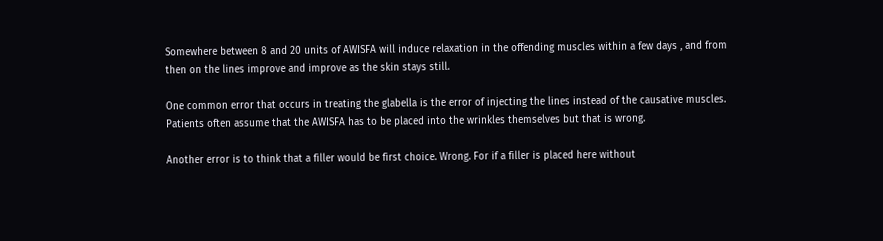Somewhere between 8 and 20 units of AWISFA will induce relaxation in the offending muscles within a few days , and from then on the lines improve and improve as the skin stays still.

One common error that occurs in treating the glabella is the error of injecting the lines instead of the causative muscles. Patients often assume that the AWISFA has to be placed into the wrinkles themselves but that is wrong.

Another error is to think that a filler would be first choice. Wrong. For if a filler is placed here without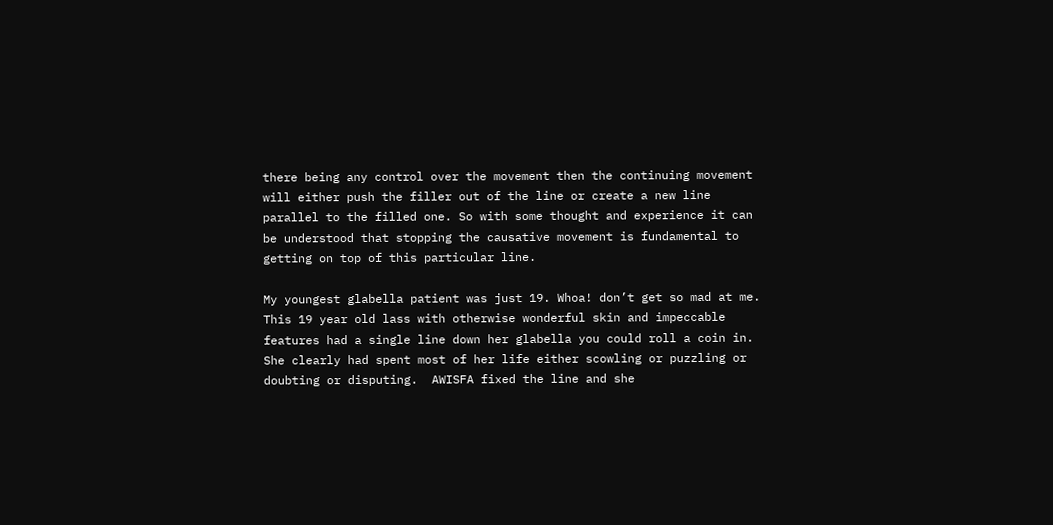there being any control over the movement then the continuing movement will either push the filler out of the line or create a new line parallel to the filled one. So with some thought and experience it can be understood that stopping the causative movement is fundamental to getting on top of this particular line.

My youngest glabella patient was just 19. Whoa! don’t get so mad at me. This 19 year old lass with otherwise wonderful skin and impeccable features had a single line down her glabella you could roll a coin in. She clearly had spent most of her life either scowling or puzzling or doubting or disputing.  AWISFA fixed the line and she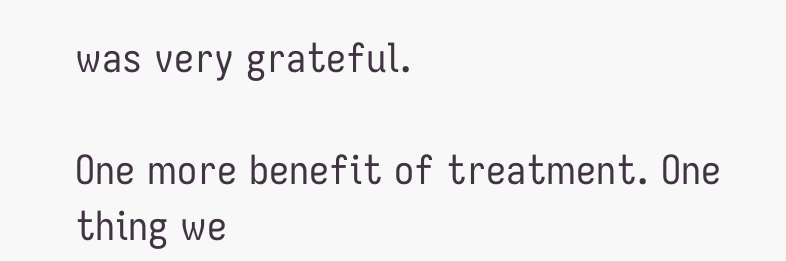was very grateful.

One more benefit of treatment. One thing we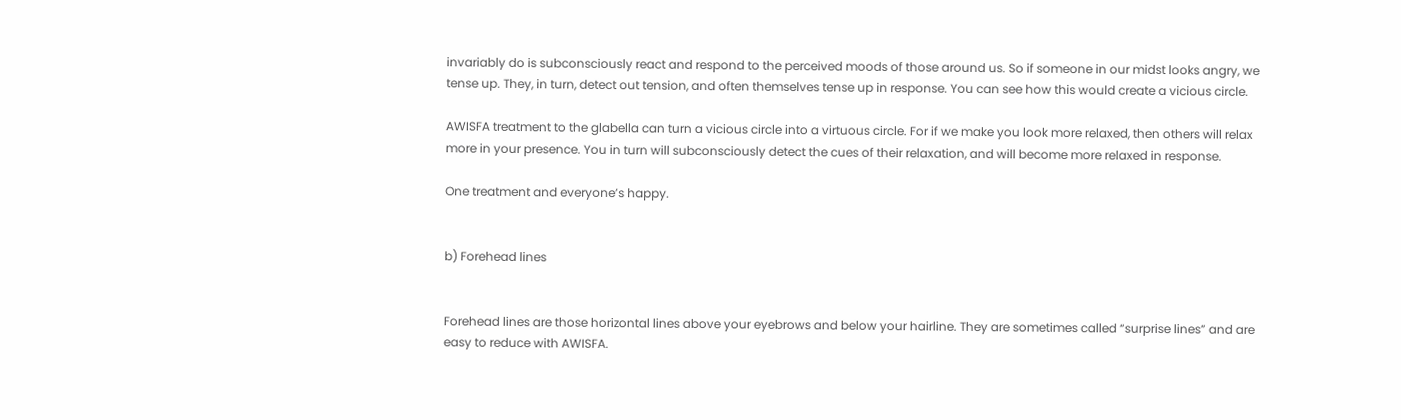invariably do is subconsciously react and respond to the perceived moods of those around us. So if someone in our midst looks angry, we tense up. They, in turn, detect out tension, and often themselves tense up in response. You can see how this would create a vicious circle.

AWISFA treatment to the glabella can turn a vicious circle into a virtuous circle. For if we make you look more relaxed, then others will relax more in your presence. You in turn will subconsciously detect the cues of their relaxation, and will become more relaxed in response.

One treatment and everyone’s happy.


b) Forehead lines


Forehead lines are those horizontal lines above your eyebrows and below your hairline. They are sometimes called “surprise lines” and are easy to reduce with AWISFA.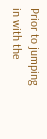Prior to jumping in with the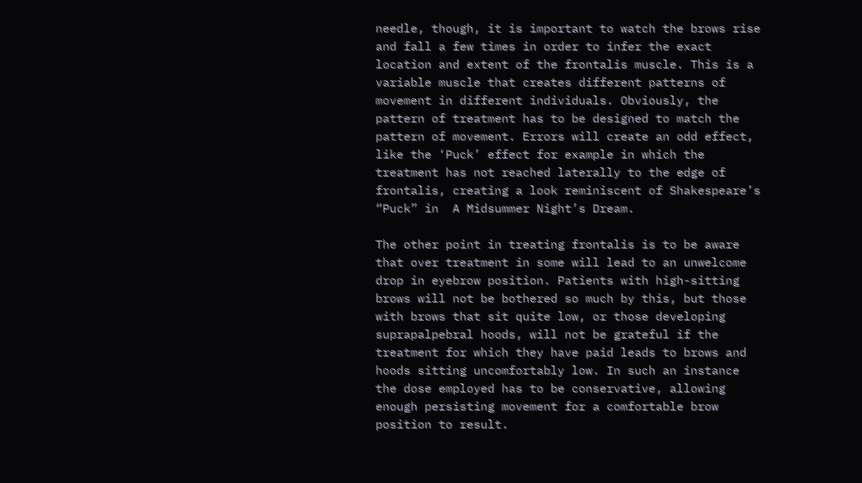needle, though, it is important to watch the brows rise and fall a few times in order to infer the exact location and extent of the frontalis muscle. This is a variable muscle that creates different patterns of movement in different individuals. Obviously, the pattern of treatment has to be designed to match the pattern of movement. Errors will create an odd effect, like the ‘Puck’ effect for example in which the treatment has not reached laterally to the edge of frontalis, creating a look reminiscent of Shakespeare’s “Puck” in  A Midsummer Night’s Dream.

The other point in treating frontalis is to be aware that over treatment in some will lead to an unwelcome drop in eyebrow position. Patients with high-sitting brows will not be bothered so much by this, but those with brows that sit quite low, or those developing suprapalpebral hoods, will not be grateful if the treatment for which they have paid leads to brows and hoods sitting uncomfortably low. In such an instance the dose employed has to be conservative, allowing enough persisting movement for a comfortable brow position to result.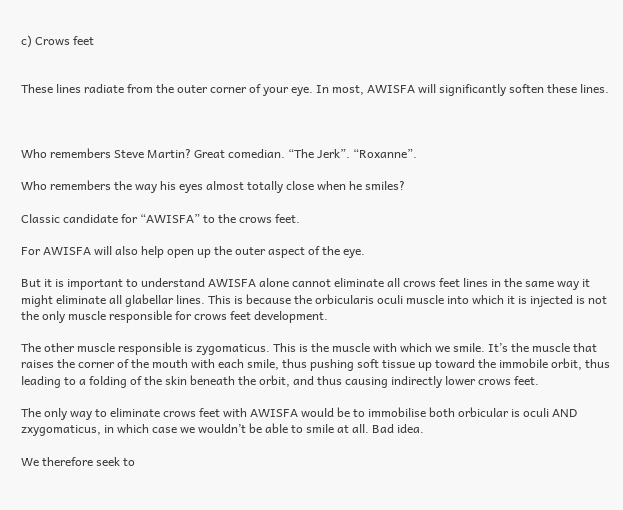c) Crows feet


These lines radiate from the outer corner of your eye. In most, AWISFA will significantly soften these lines.



Who remembers Steve Martin? Great comedian. “The Jerk”. “Roxanne”.

Who remembers the way his eyes almost totally close when he smiles?

Classic candidate for “AWISFA” to the crows feet.

For AWISFA will also help open up the outer aspect of the eye.

But it is important to understand AWISFA alone cannot eliminate all crows feet lines in the same way it might eliminate all glabellar lines. This is because the orbicularis oculi muscle into which it is injected is not the only muscle responsible for crows feet development.

The other muscle responsible is zygomaticus. This is the muscle with which we smile. It’s the muscle that raises the corner of the mouth with each smile, thus pushing soft tissue up toward the immobile orbit, thus leading to a folding of the skin beneath the orbit, and thus causing indirectly lower crows feet.

The only way to eliminate crows feet with AWISFA would be to immobilise both orbicular is oculi AND zxygomaticus, in which case we wouldn’t be able to smile at all. Bad idea.

We therefore seek to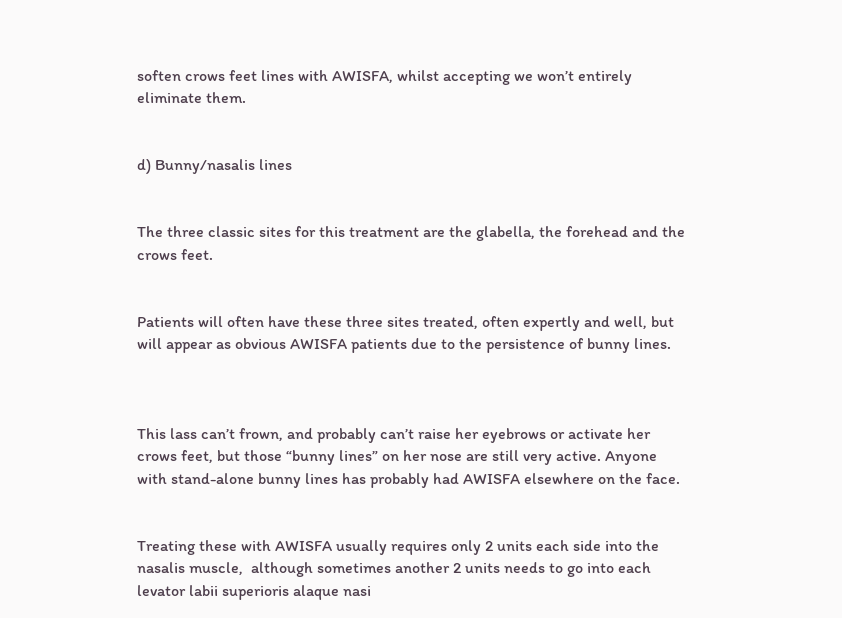soften crows feet lines with AWISFA, whilst accepting we won’t entirely eliminate them.


d) Bunny/nasalis lines


The three classic sites for this treatment are the glabella, the forehead and the crows feet.


Patients will often have these three sites treated, often expertly and well, but will appear as obvious AWISFA patients due to the persistence of bunny lines.



This lass can’t frown, and probably can’t raise her eyebrows or activate her crows feet, but those “bunny lines” on her nose are still very active. Anyone with stand-alone bunny lines has probably had AWISFA elsewhere on the face.


Treating these with AWISFA usually requires only 2 units each side into the nasalis muscle,  although sometimes another 2 units needs to go into each levator labii superioris alaque nasi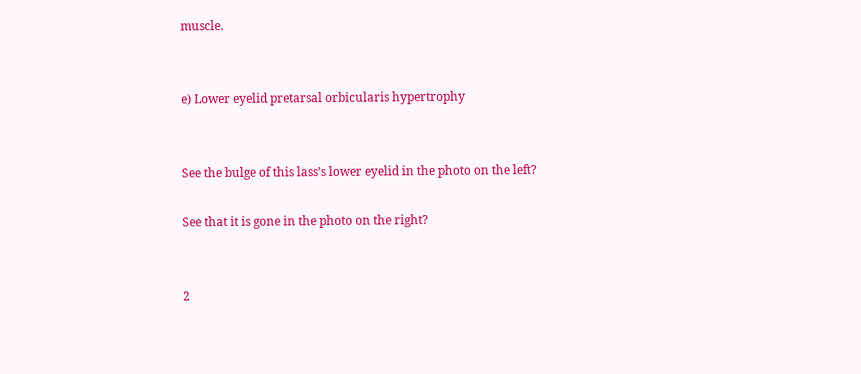muscle.


e) Lower eyelid pretarsal orbicularis hypertrophy


See the bulge of this lass’s lower eyelid in the photo on the left?

See that it is gone in the photo on the right?


2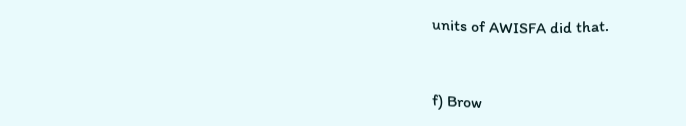units of AWISFA did that.


f) Brow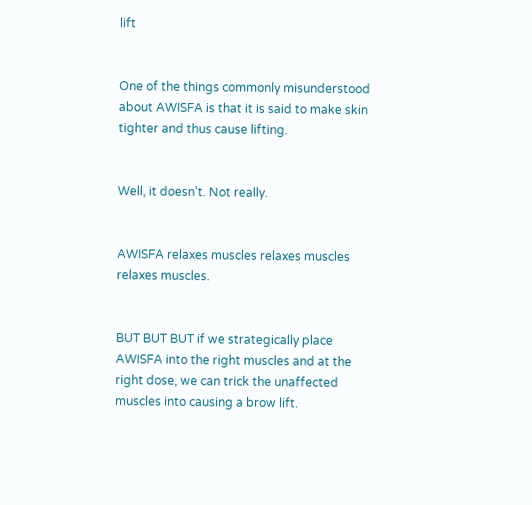lift


One of the things commonly misunderstood about AWISFA is that it is said to make skin tighter and thus cause lifting.


Well, it doesn’t. Not really.


AWISFA relaxes muscles relaxes muscles relaxes muscles.


BUT BUT BUT if we strategically place AWISFA into the right muscles and at the right dose, we can trick the unaffected muscles into causing a brow lift.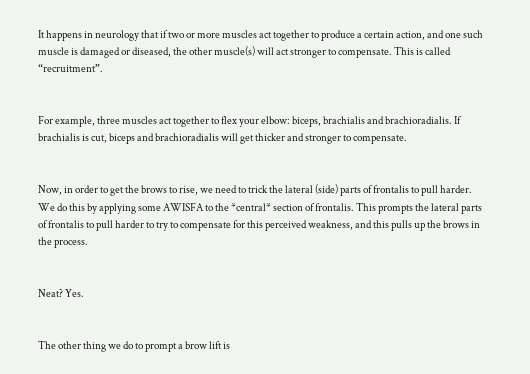It happens in neurology that if two or more muscles act together to produce a certain action, and one such muscle is damaged or diseased, the other muscle(s) will act stronger to compensate. This is called “recruitment”.


For example, three muscles act together to flex your elbow: biceps, brachialis and brachioradialis. If brachialis is cut, biceps and brachioradialis will get thicker and stronger to compensate.


Now, in order to get the brows to rise, we need to trick the lateral (side) parts of frontalis to pull harder.  We do this by applying some AWISFA to the *central* section of frontalis. This prompts the lateral parts of frontalis to pull harder to try to compensate for this perceived weakness, and this pulls up the brows in the process.


Neat? Yes.


The other thing we do to prompt a brow lift is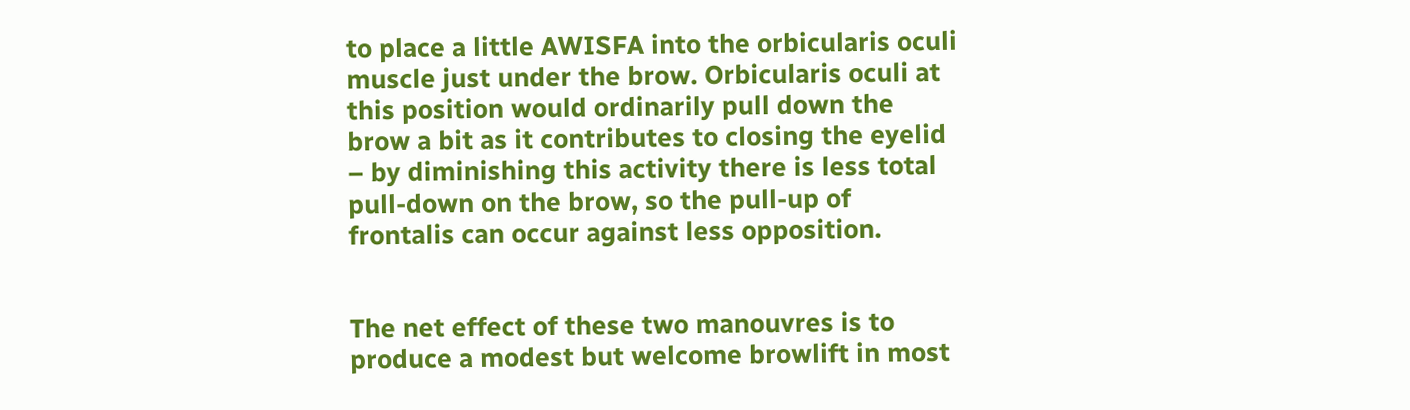to place a little AWISFA into the orbicularis oculi muscle just under the brow. Orbicularis oculi at this position would ordinarily pull down the brow a bit as it contributes to closing the eyelid – by diminishing this activity there is less total pull-down on the brow, so the pull-up of frontalis can occur against less opposition.


The net effect of these two manouvres is to produce a modest but welcome browlift in most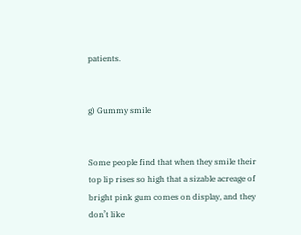patients.


g) Gummy smile


Some people find that when they smile their top lip rises so high that a sizable acreage of bright pink gum comes on display, and they don’t like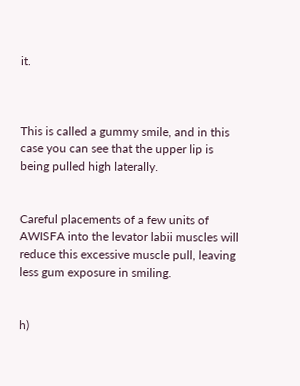it.



This is called a gummy smile, and in this case you can see that the upper lip is being pulled high laterally.


Careful placements of a few units of AWISFA into the levator labii muscles will reduce this excessive muscle pull, leaving less gum exposure in smiling.


h)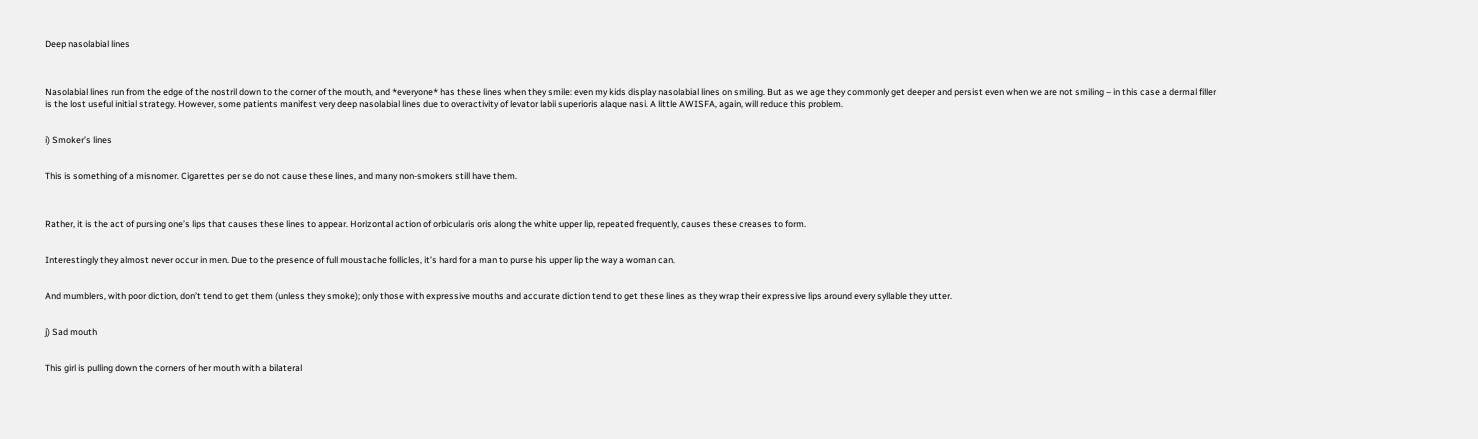Deep nasolabial lines



Nasolabial lines run from the edge of the nostril down to the corner of the mouth, and *everyone* has these lines when they smile: even my kids display nasolabial lines on smiling. But as we age they commonly get deeper and persist even when we are not smiling – in this case a dermal filler is the lost useful initial strategy. However, some patients manifest very deep nasolabial lines due to overactivity of levator labii superioris alaque nasi. A little AWISFA, again, will reduce this problem.


i) Smoker’s lines


This is something of a misnomer. Cigarettes per se do not cause these lines, and many non-smokers still have them.



Rather, it is the act of pursing one’s lips that causes these lines to appear. Horizontal action of orbicularis oris along the white upper lip, repeated frequently, causes these creases to form.


Interestingly they almost never occur in men. Due to the presence of full moustache follicles, it’s hard for a man to purse his upper lip the way a woman can.


And mumblers, with poor diction, don’t tend to get them (unless they smoke); only those with expressive mouths and accurate diction tend to get these lines as they wrap their expressive lips around every syllable they utter.


j) Sad mouth


This girl is pulling down the corners of her mouth with a bilateral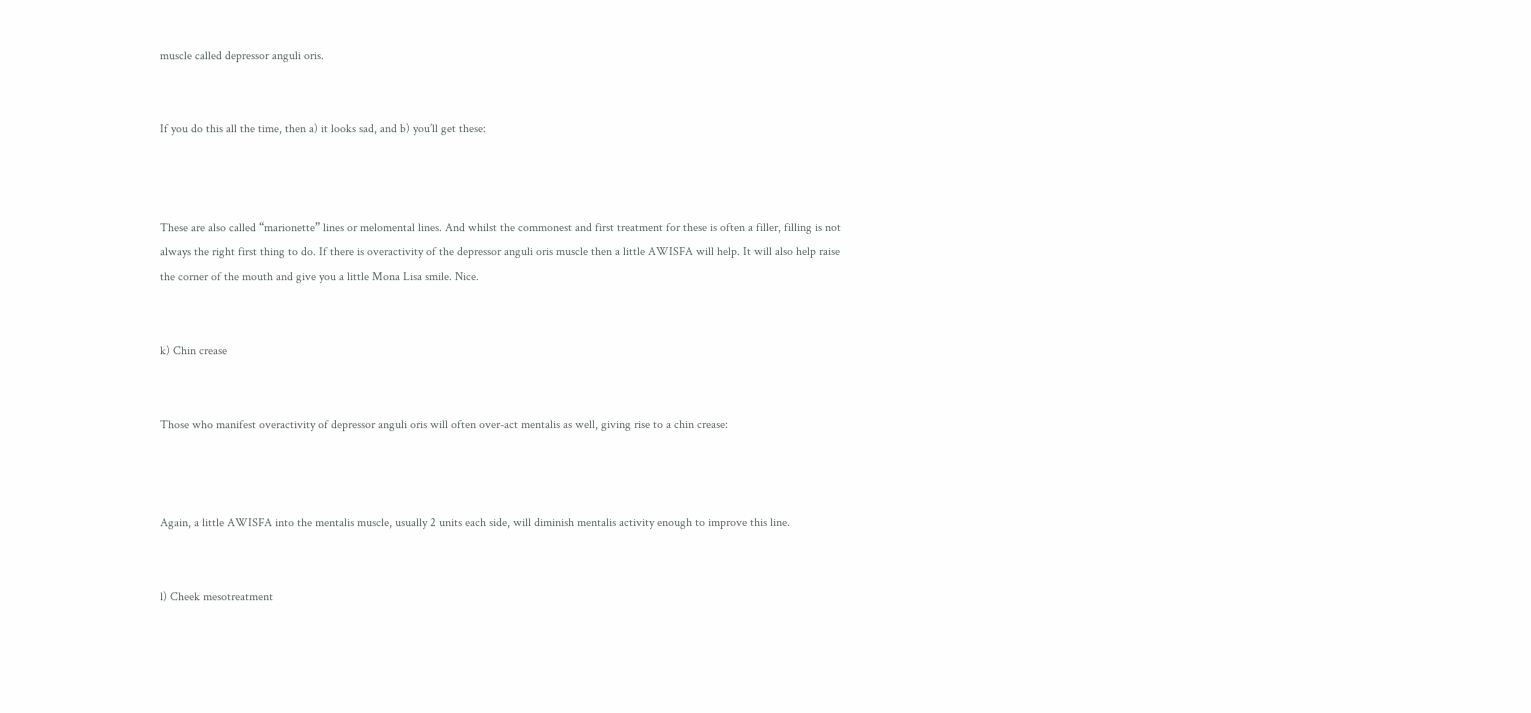muscle called depressor anguli oris.


If you do this all the time, then a) it looks sad, and b) you’ll get these:



These are also called “marionette” lines or melomental lines. And whilst the commonest and first treatment for these is often a filler, filling is not always the right first thing to do. If there is overactivity of the depressor anguli oris muscle then a little AWISFA will help. It will also help raise the corner of the mouth and give you a little Mona Lisa smile. Nice.


k) Chin crease


Those who manifest overactivity of depressor anguli oris will often over-act mentalis as well, giving rise to a chin crease:



Again, a little AWISFA into the mentalis muscle, usually 2 units each side, will diminish mentalis activity enough to improve this line.


l) Cheek mesotreatment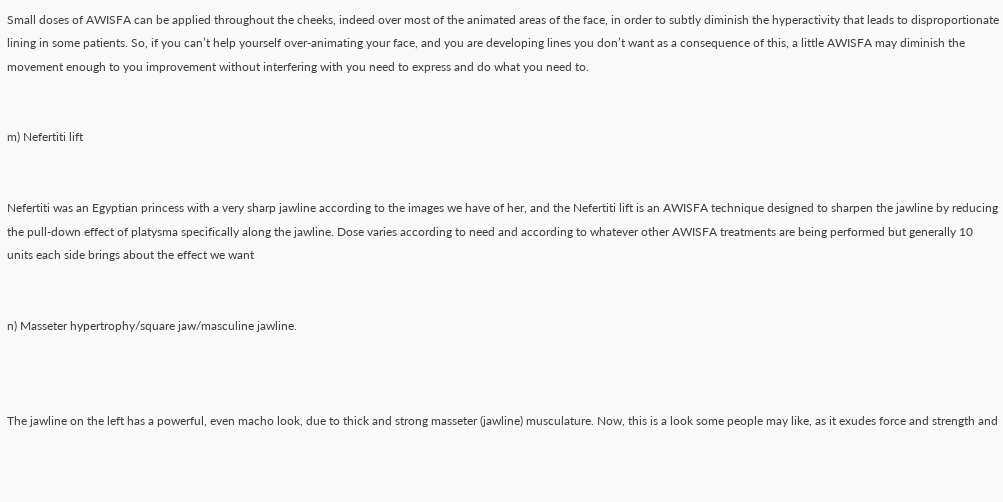Small doses of AWISFA can be applied throughout the cheeks, indeed over most of the animated areas of the face, in order to subtly diminish the hyperactivity that leads to disproportionate lining in some patients. So, if you can’t help yourself over-animating your face, and you are developing lines you don’t want as a consequence of this, a little AWISFA may diminish the movement enough to you improvement without interfering with you need to express and do what you need to.


m) Nefertiti lift


Nefertiti was an Egyptian princess with a very sharp jawline according to the images we have of her, and the Nefertiti lift is an AWISFA technique designed to sharpen the jawline by reducing the pull-down effect of platysma specifically along the jawline. Dose varies according to need and according to whatever other AWISFA treatments are being performed but generally 10 units each side brings about the effect we want


n) Masseter hypertrophy/square jaw/masculine jawline.



The jawline on the left has a powerful, even macho look, due to thick and strong masseter (jawline) musculature. Now, this is a look some people may like, as it exudes force and strength and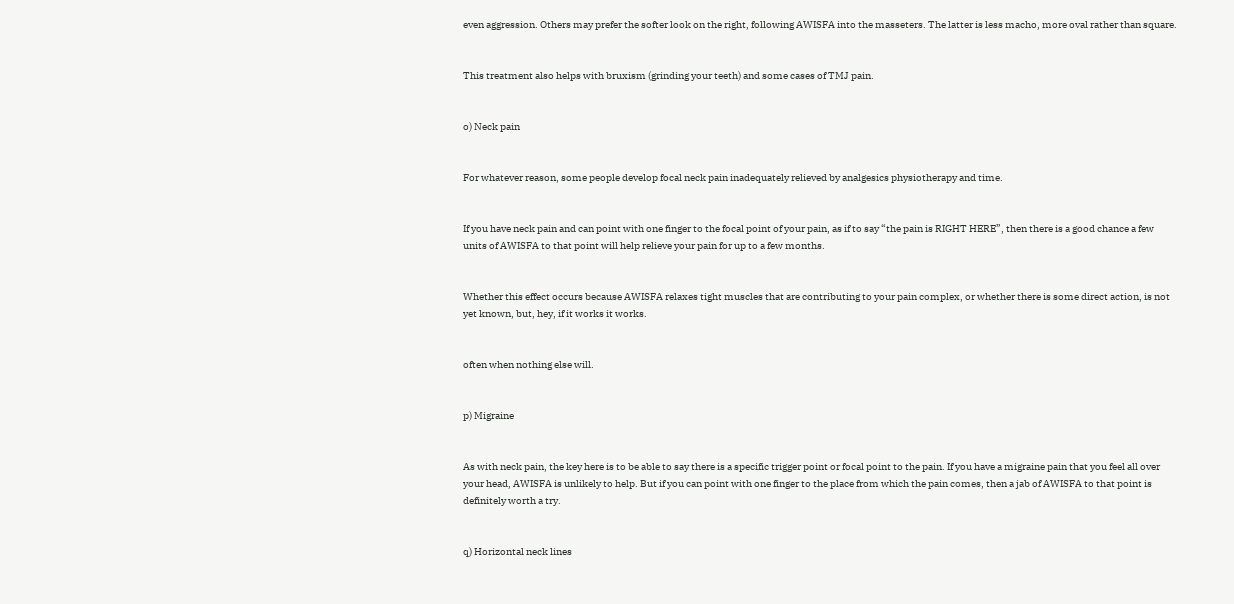even aggression. Others may prefer the softer look on the right, following AWISFA into the masseters. The latter is less macho, more oval rather than square.


This treatment also helps with bruxism (grinding your teeth) and some cases of TMJ pain.


o) Neck pain


For whatever reason, some people develop focal neck pain inadequately relieved by analgesics physiotherapy and time.


If you have neck pain and can point with one finger to the focal point of your pain, as if to say “the pain is RIGHT HERE”, then there is a good chance a few units of AWISFA to that point will help relieve your pain for up to a few months.


Whether this effect occurs because AWISFA relaxes tight muscles that are contributing to your pain complex, or whether there is some direct action, is not yet known, but, hey, if it works it works.


often when nothing else will.


p) Migraine


As with neck pain, the key here is to be able to say there is a specific trigger point or focal point to the pain. If you have a migraine pain that you feel all over your head, AWISFA is unlikely to help. But if you can point with one finger to the place from which the pain comes, then a jab of AWISFA to that point is definitely worth a try.


q) Horizontal neck lines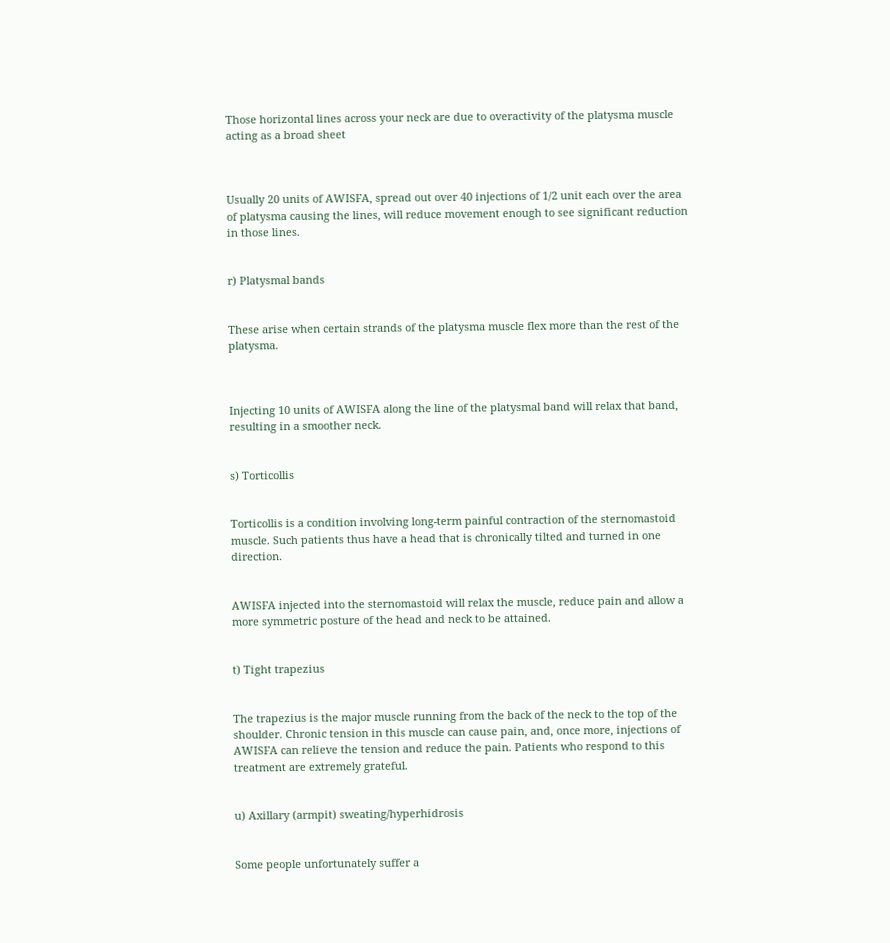Those horizontal lines across your neck are due to overactivity of the platysma muscle acting as a broad sheet



Usually 20 units of AWISFA, spread out over 40 injections of 1/2 unit each over the area of platysma causing the lines, will reduce movement enough to see significant reduction in those lines.


r) Platysmal bands


These arise when certain strands of the platysma muscle flex more than the rest of the platysma.



Injecting 10 units of AWISFA along the line of the platysmal band will relax that band, resulting in a smoother neck.


s) Torticollis


Torticollis is a condition involving long-term painful contraction of the sternomastoid muscle. Such patients thus have a head that is chronically tilted and turned in one direction.


AWISFA injected into the sternomastoid will relax the muscle, reduce pain and allow a more symmetric posture of the head and neck to be attained.


t) Tight trapezius


The trapezius is the major muscle running from the back of the neck to the top of the shoulder. Chronic tension in this muscle can cause pain, and, once more, injections of AWISFA can relieve the tension and reduce the pain. Patients who respond to this treatment are extremely grateful.


u) Axillary (armpit) sweating/hyperhidrosis


Some people unfortunately suffer a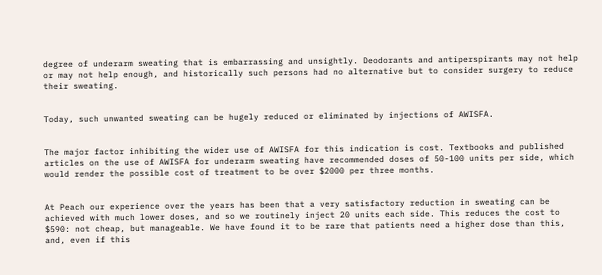degree of underarm sweating that is embarrassing and unsightly. Deodorants and antiperspirants may not help or may not help enough, and historically such persons had no alternative but to consider surgery to reduce their sweating.


Today, such unwanted sweating can be hugely reduced or eliminated by injections of AWISFA.


The major factor inhibiting the wider use of AWISFA for this indication is cost. Textbooks and published articles on the use of AWISFA for underarm sweating have recommended doses of 50-100 units per side, which would render the possible cost of treatment to be over $2000 per three months.


At Peach our experience over the years has been that a very satisfactory reduction in sweating can be achieved with much lower doses, and so we routinely inject 20 units each side. This reduces the cost to $590: not cheap, but manageable. We have found it to be rare that patients need a higher dose than this, and, even if this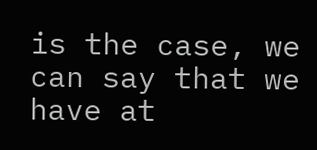is the case, we can say that we have at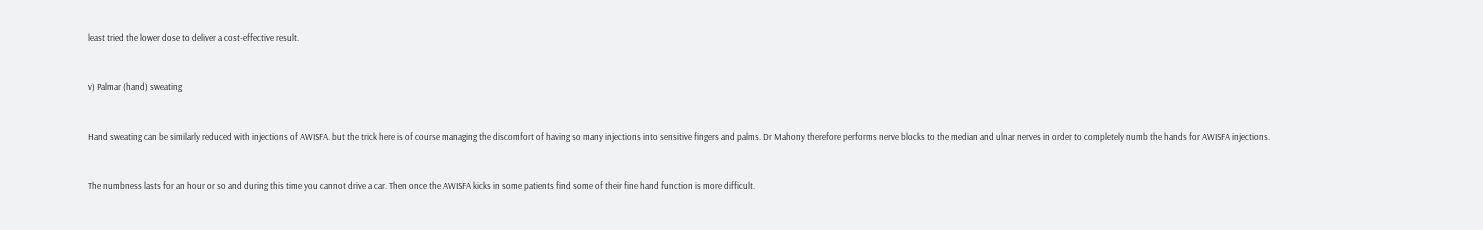least tried the lower dose to deliver a cost-effective result.


v) Palmar (hand) sweating


Hand sweating can be similarly reduced with injections of AWISFA. but the trick here is of course managing the discomfort of having so many injections into sensitive fingers and palms. Dr Mahony therefore performs nerve blocks to the median and ulnar nerves in order to completely numb the hands for AWISFA injections.


The numbness lasts for an hour or so and during this time you cannot drive a car. Then once the AWISFA kicks in some patients find some of their fine hand function is more difficult.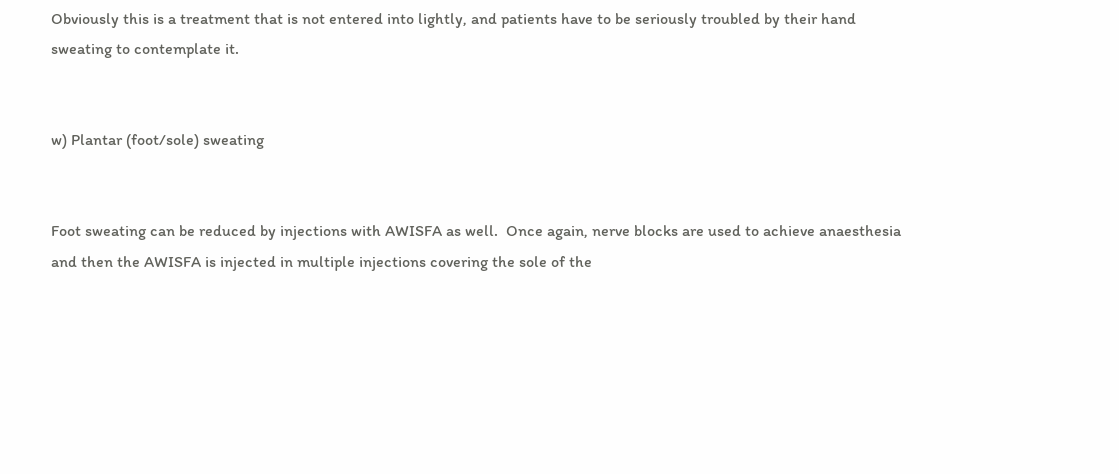Obviously this is a treatment that is not entered into lightly, and patients have to be seriously troubled by their hand sweating to contemplate it.


w) Plantar (foot/sole) sweating


Foot sweating can be reduced by injections with AWISFA as well.  Once again, nerve blocks are used to achieve anaesthesia and then the AWISFA is injected in multiple injections covering the sole of the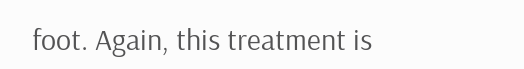foot. Again, this treatment is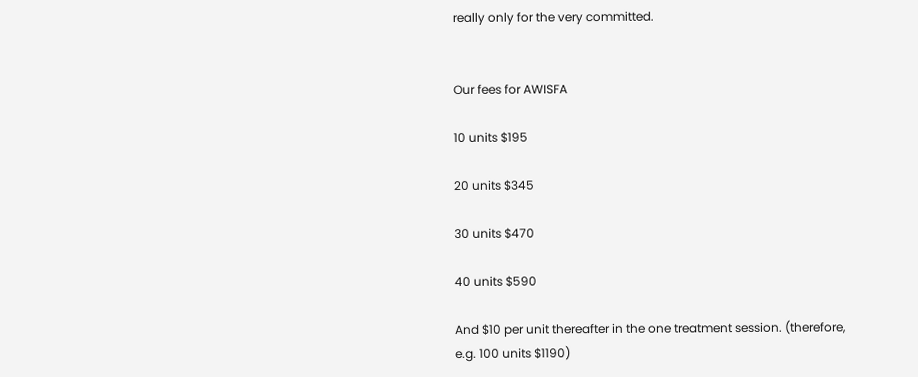really only for the very committed.


Our fees for AWISFA

10 units $195

20 units $345

30 units $470

40 units $590

And $10 per unit thereafter in the one treatment session. (therefore, e.g. 100 units $1190)